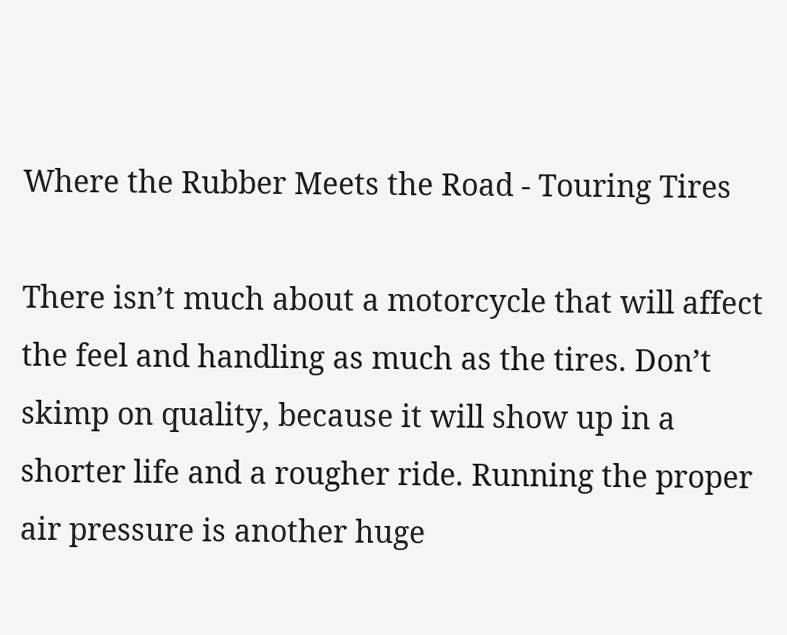Where the Rubber Meets the Road - Touring Tires

There isn’t much about a motorcycle that will affect the feel and handling as much as the tires. Don’t skimp on quality, because it will show up in a shorter life and a rougher ride. Running the proper air pressure is another huge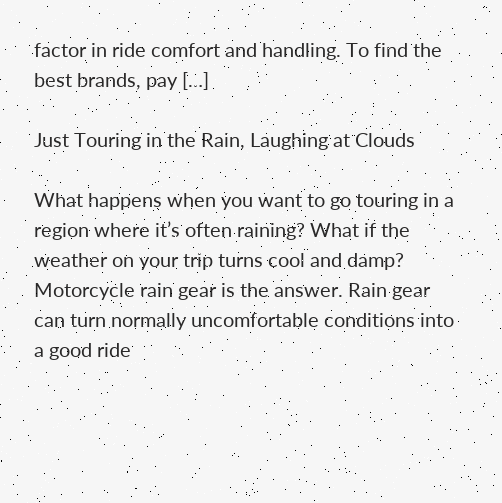factor in ride comfort and handling. To find the best brands, pay […]

Just Touring in the Rain, Laughing at Clouds

What happens when you want to go touring in a region where it’s often raining? What if the weather on your trip turns cool and damp? Motorcycle rain gear is the answer. Rain gear can turn normally uncomfortable conditions into a good ride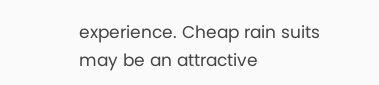experience. Cheap rain suits may be an attractive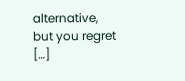alternative, but you regret […]